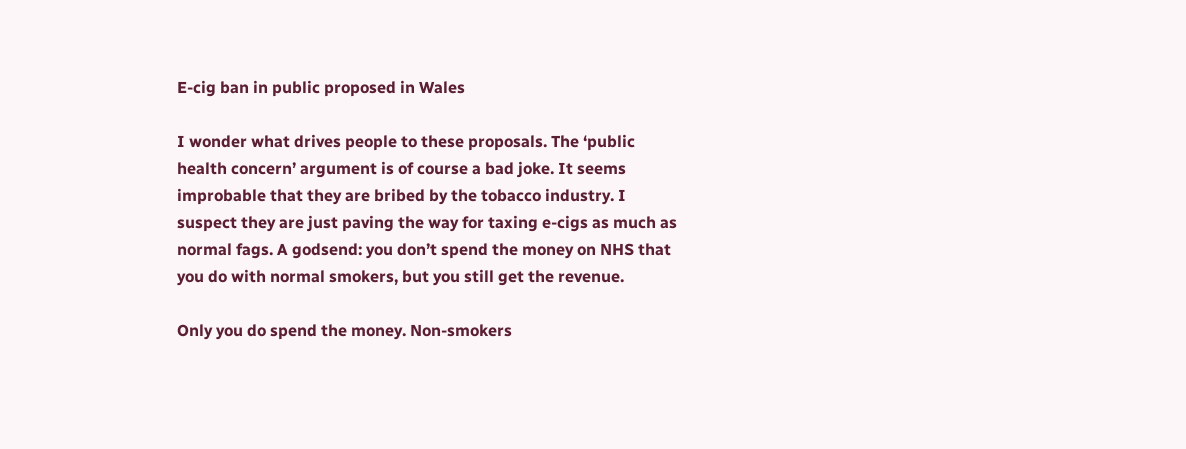E-cig ban in public proposed in Wales

I wonder what drives people to these proposals. The ‘public health concern’ argument is of course a bad joke. It seems improbable that they are bribed by the tobacco industry. I suspect they are just paving the way for taxing e-cigs as much as normal fags. A godsend: you don’t spend the money on NHS that you do with normal smokers, but you still get the revenue.

Only you do spend the money. Non-smokers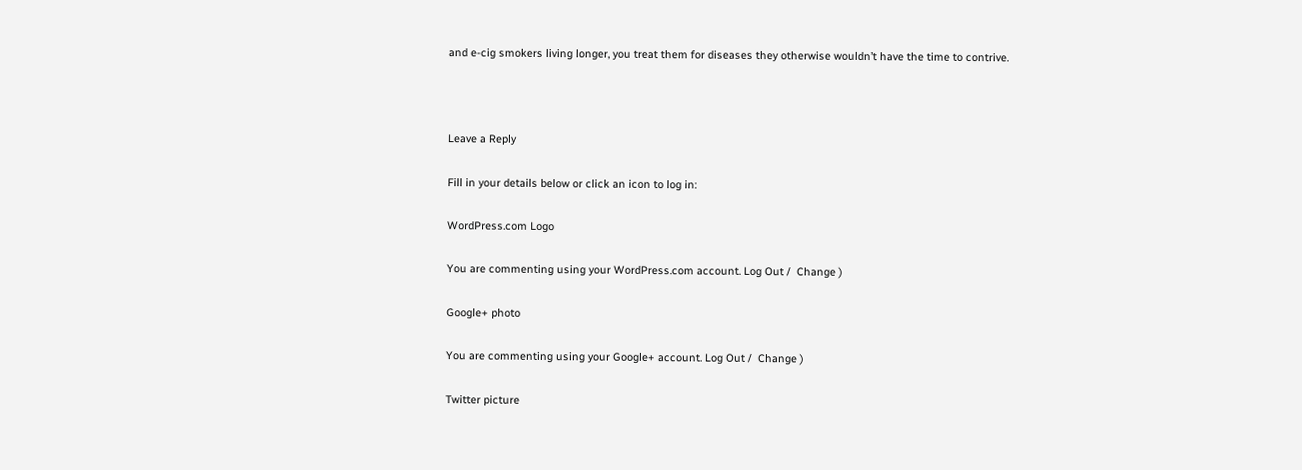and e-cig smokers living longer, you treat them for diseases they otherwise wouldn’t have the time to contrive.



Leave a Reply

Fill in your details below or click an icon to log in:

WordPress.com Logo

You are commenting using your WordPress.com account. Log Out /  Change )

Google+ photo

You are commenting using your Google+ account. Log Out /  Change )

Twitter picture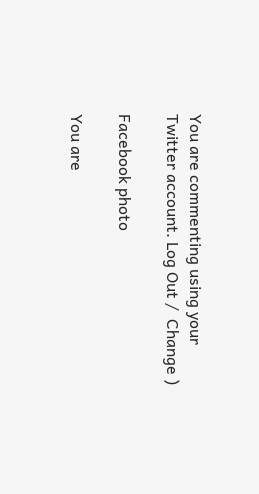You are commenting using your Twitter account. Log Out /  Change )

Facebook photo

You are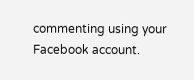commenting using your Facebook account.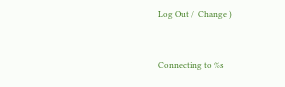Log Out /  Change )


Connecting to %s